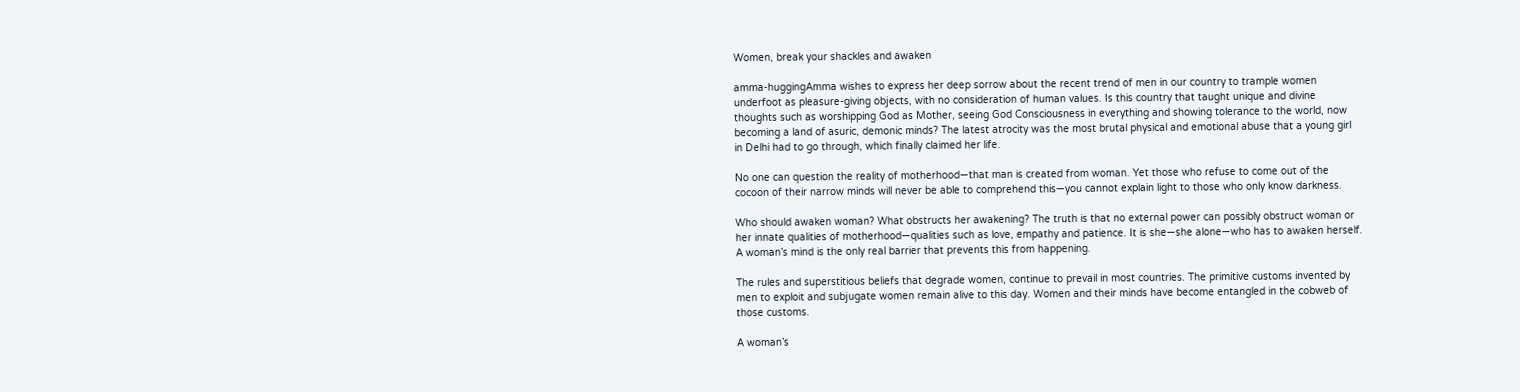Women, break your shackles and awaken

amma-huggingAmma wishes to express her deep sorrow about the recent trend of men in our country to trample women underfoot as pleasure-giving objects, with no consideration of human values. Is this country that taught unique and divine thoughts such as worshipping God as Mother, seeing God Consciousness in everything and showing tolerance to the world, now becoming a land of asuric, demonic minds? The latest atrocity was the most brutal physical and emotional abuse that a young girl in Delhi had to go through, which finally claimed her life.

No one can question the reality of motherhood—that man is created from woman. Yet those who refuse to come out of the cocoon of their narrow minds will never be able to comprehend this—you cannot explain light to those who only know darkness.

Who should awaken woman? What obstructs her awakening? The truth is that no external power can possibly obstruct woman or her innate qualities of motherhood—qualities such as love, empathy and patience. It is she—she alone—who has to awaken herself. A woman’s mind is the only real barrier that prevents this from happening.

The rules and superstitious beliefs that degrade women, continue to prevail in most countries. The primitive customs invented by men to exploit and subjugate women remain alive to this day. Women and their minds have become entangled in the cobweb of those customs.

A woman’s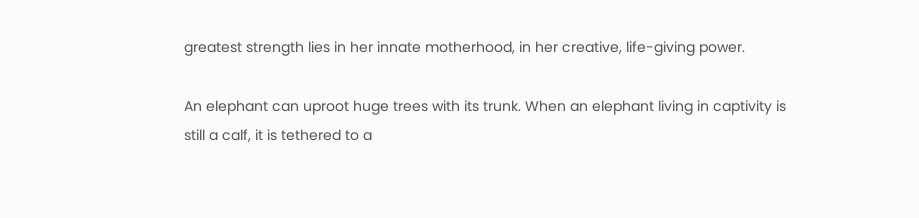greatest strength lies in her innate motherhood, in her creative, life-giving power.

An elephant can uproot huge trees with its trunk. When an elephant living in captivity is still a calf, it is tethered to a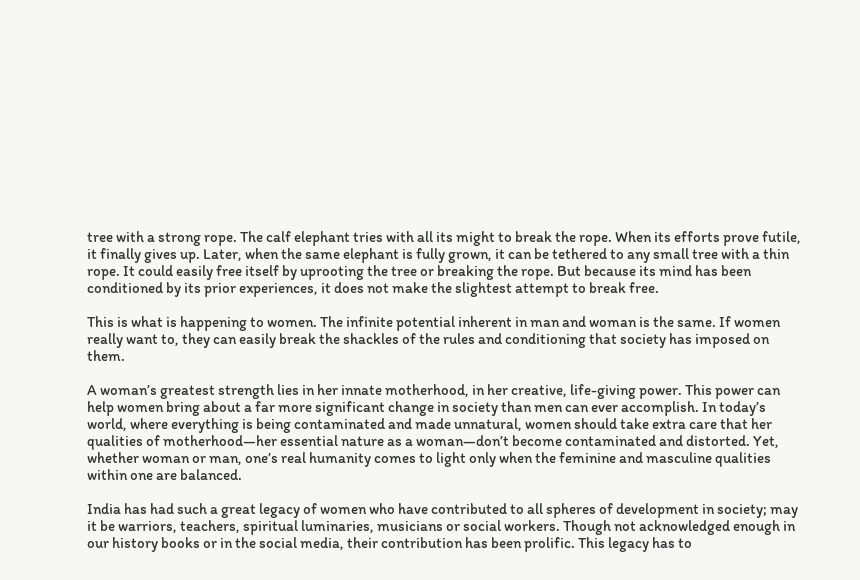tree with a strong rope. The calf elephant tries with all its might to break the rope. When its efforts prove futile, it finally gives up. Later, when the same elephant is fully grown, it can be tethered to any small tree with a thin rope. It could easily free itself by uprooting the tree or breaking the rope. But because its mind has been conditioned by its prior experiences, it does not make the slightest attempt to break free.

This is what is happening to women. The infinite potential inherent in man and woman is the same. If women really want to, they can easily break the shackles of the rules and conditioning that society has imposed on them.

A woman’s greatest strength lies in her innate motherhood, in her creative, life-giving power. This power can help women bring about a far more significant change in society than men can ever accomplish. In today’s world, where everything is being contaminated and made unnatural, women should take extra care that her qualities of motherhood—her essential nature as a woman—don’t become contaminated and distorted. Yet, whether woman or man, one’s real humanity comes to light only when the feminine and masculine qualities within one are balanced.

India has had such a great legacy of women who have contributed to all spheres of development in society; may it be warriors, teachers, spiritual luminaries, musicians or social workers. Though not acknowledged enough in our history books or in the social media, their contribution has been prolific. This legacy has to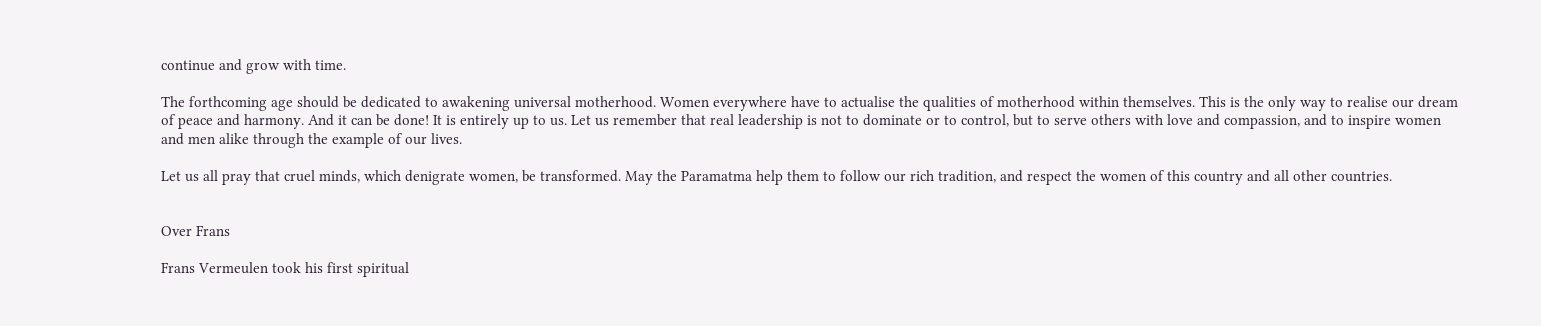continue and grow with time.

The forthcoming age should be dedicated to awakening universal motherhood. Women everywhere have to actualise the qualities of motherhood within themselves. This is the only way to realise our dream of peace and harmony. And it can be done! It is entirely up to us. Let us remember that real leadership is not to dominate or to control, but to serve others with love and compassion, and to inspire women and men alike through the example of our lives.

Let us all pray that cruel minds, which denigrate women, be transformed. May the Paramatma help them to follow our rich tradition, and respect the women of this country and all other countries.


Over Frans

Frans Vermeulen took his first spiritual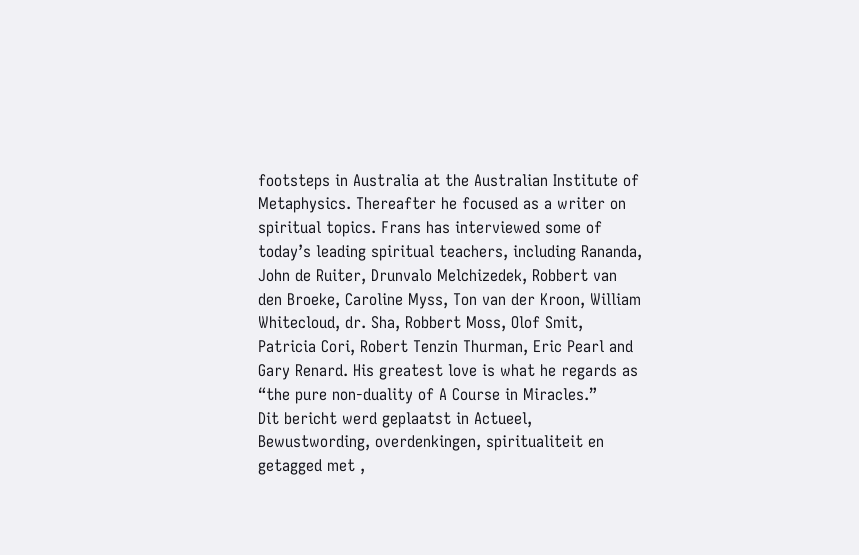footsteps in Australia at the Australian Institute of Metaphysics. Thereafter he focused as a writer on spiritual topics. Frans has interviewed some of today’s leading spiritual teachers, including Rananda, John de Ruiter, Drunvalo Melchizedek, Robbert van den Broeke, Caroline Myss, Ton van der Kroon, William Whitecloud, dr. Sha, Robbert Moss, Olof Smit, Patricia Cori, Robert Tenzin Thurman, Eric Pearl and Gary Renard. His greatest love is what he regards as “the pure non-duality of A Course in Miracles.”
Dit bericht werd geplaatst in Actueel, Bewustwording, overdenkingen, spiritualiteit en getagged met ,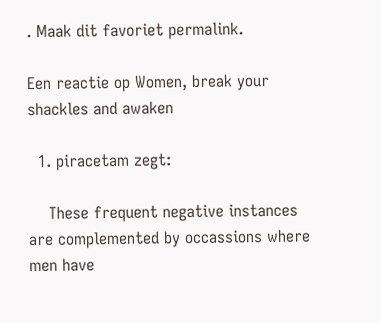. Maak dit favoriet permalink.

Een reactie op Women, break your shackles and awaken

  1. piracetam zegt:

    These frequent negative instances are complemented by occassions where men have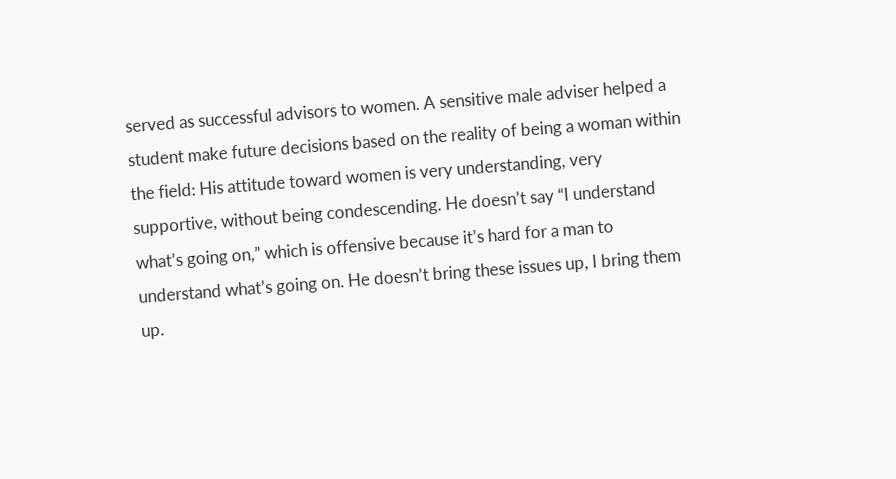served as successful advisors to women. A sensitive male adviser helped a student make future decisions based on the reality of being a woman within the field: His attitude toward women is very understanding, very supportive, without being condescending. He doesn’t say “I understand what’s going on,” which is offensive because it’s hard for a man to understand what’s going on. He doesn’t bring these issues up, I bring them up.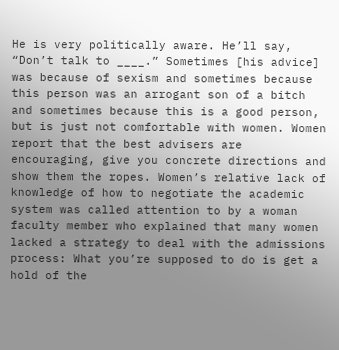He is very politically aware. He’ll say, “Don’t talk to ____.” Sometimes [his advice] was because of sexism and sometimes because this person was an arrogant son of a bitch and sometimes because this is a good person, but is just not comfortable with women. Women report that the best advisers are encouraging, give you concrete directions and show them the ropes. Women’s relative lack of knowledge of how to negotiate the academic system was called attention to by a woman faculty member who explained that many women lacked a strategy to deal with the admissions process: What you’re supposed to do is get a hold of the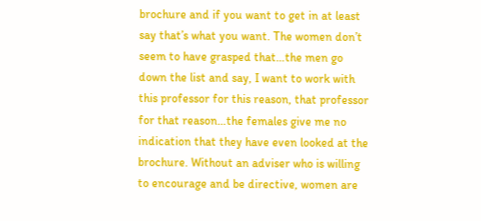brochure and if you want to get in at least say that’s what you want. The women don’t seem to have grasped that…the men go down the list and say, I want to work with this professor for this reason, that professor for that reason…the females give me no indication that they have even looked at the brochure. Without an adviser who is willing to encourage and be directive, women are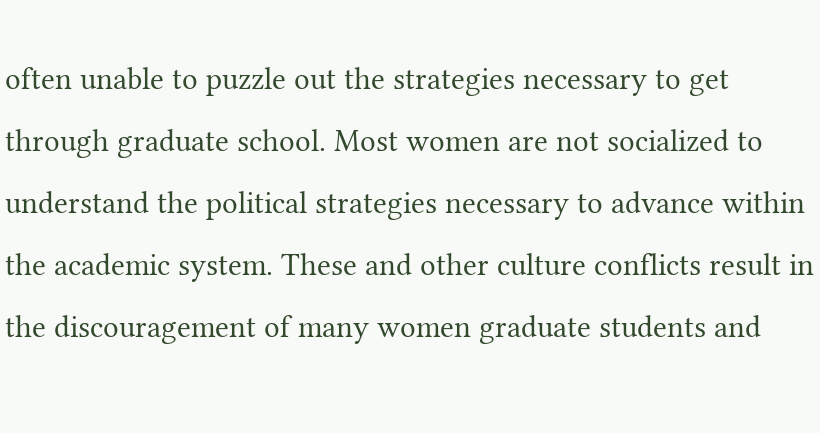often unable to puzzle out the strategies necessary to get through graduate school. Most women are not socialized to understand the political strategies necessary to advance within the academic system. These and other culture conflicts result in the discouragement of many women graduate students and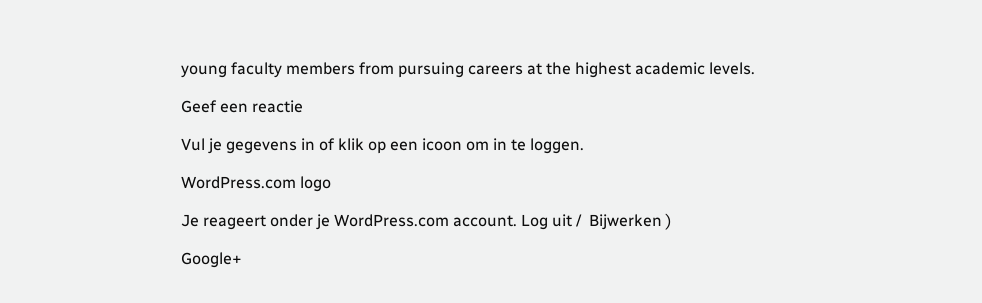young faculty members from pursuing careers at the highest academic levels.

Geef een reactie

Vul je gegevens in of klik op een icoon om in te loggen.

WordPress.com logo

Je reageert onder je WordPress.com account. Log uit /  Bijwerken )

Google+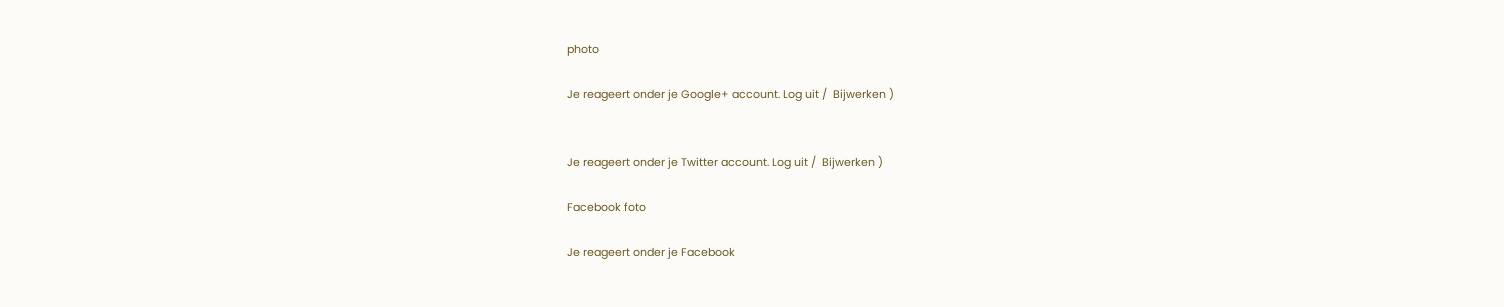photo

Je reageert onder je Google+ account. Log uit /  Bijwerken )


Je reageert onder je Twitter account. Log uit /  Bijwerken )

Facebook foto

Je reageert onder je Facebook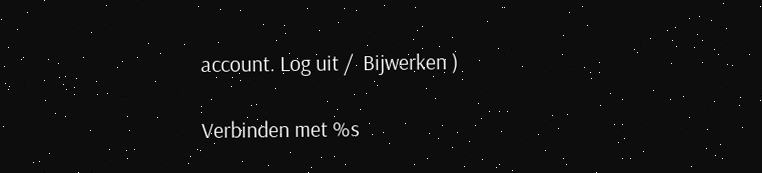account. Log uit /  Bijwerken )

Verbinden met %s